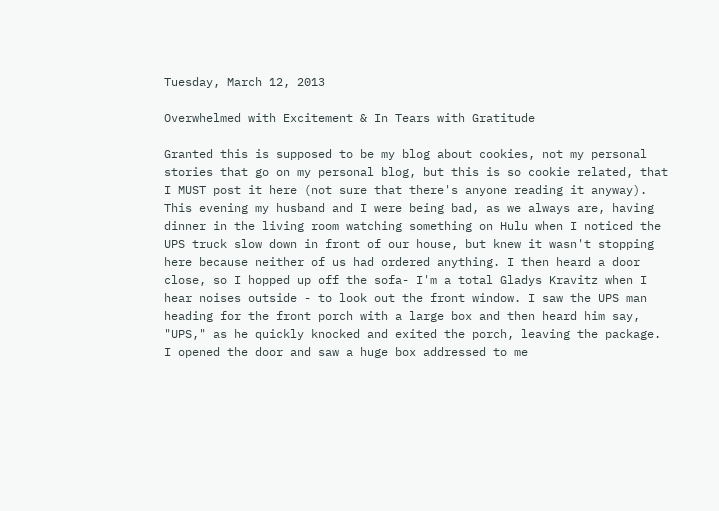Tuesday, March 12, 2013

Overwhelmed with Excitement & In Tears with Gratitude

Granted this is supposed to be my blog about cookies, not my personal stories that go on my personal blog, but this is so cookie related, that I MUST post it here (not sure that there's anyone reading it anyway).  This evening my husband and I were being bad, as we always are, having dinner in the living room watching something on Hulu when I noticed the UPS truck slow down in front of our house, but knew it wasn't stopping here because neither of us had ordered anything. I then heard a door close, so I hopped up off the sofa- I'm a total Gladys Kravitz when I hear noises outside - to look out the front window. I saw the UPS man heading for the front porch with a large box and then heard him say, "UPS," as he quickly knocked and exited the porch, leaving the package. I opened the door and saw a huge box addressed to me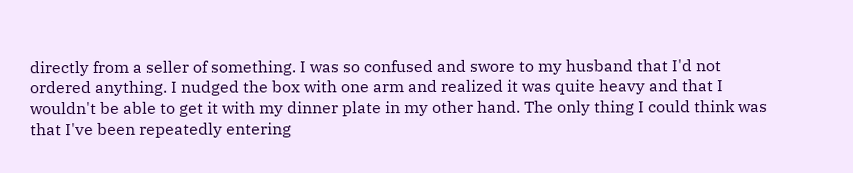directly from a seller of something. I was so confused and swore to my husband that I'd not ordered anything. I nudged the box with one arm and realized it was quite heavy and that I wouldn't be able to get it with my dinner plate in my other hand. The only thing I could think was that I've been repeatedly entering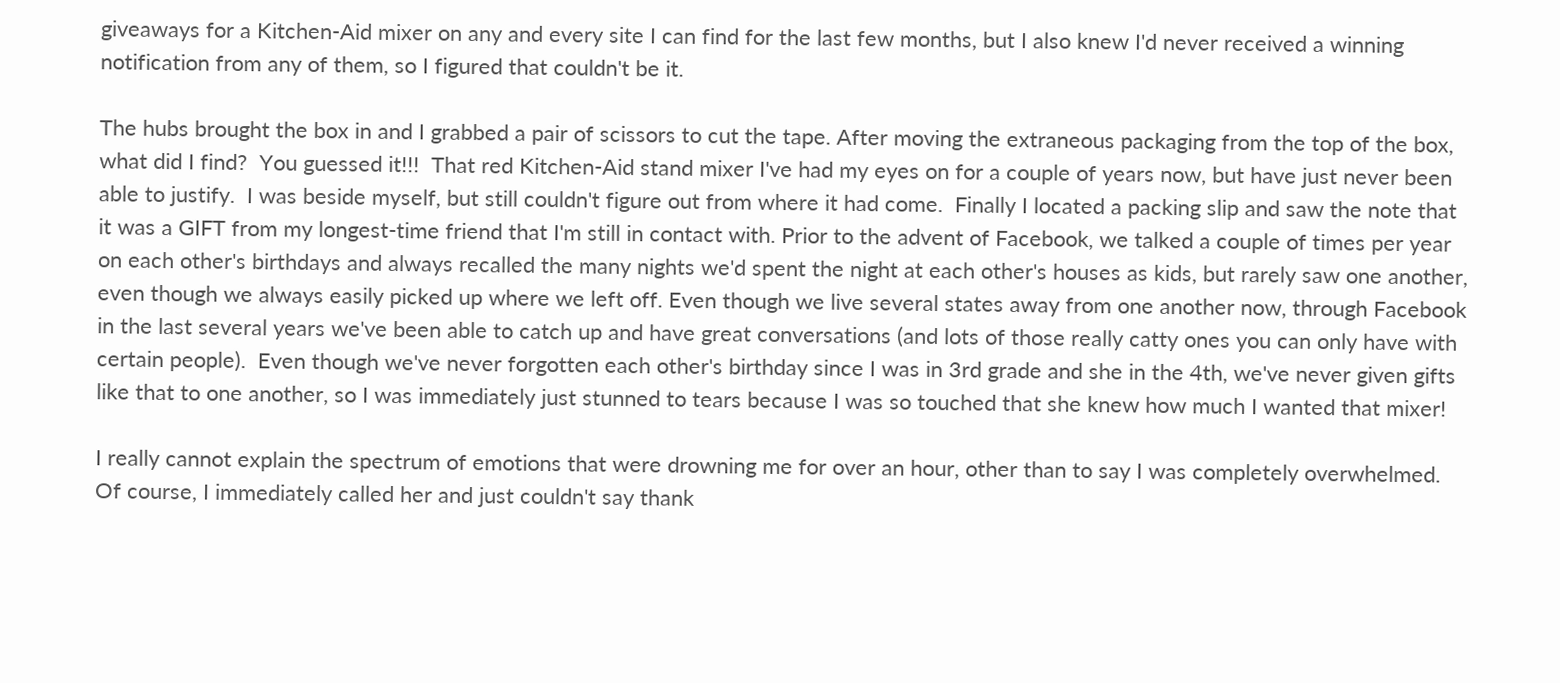giveaways for a Kitchen-Aid mixer on any and every site I can find for the last few months, but I also knew I'd never received a winning notification from any of them, so I figured that couldn't be it.

The hubs brought the box in and I grabbed a pair of scissors to cut the tape. After moving the extraneous packaging from the top of the box, what did I find?  You guessed it!!!  That red Kitchen-Aid stand mixer I've had my eyes on for a couple of years now, but have just never been able to justify.  I was beside myself, but still couldn't figure out from where it had come.  Finally I located a packing slip and saw the note that it was a GIFT from my longest-time friend that I'm still in contact with. Prior to the advent of Facebook, we talked a couple of times per year on each other's birthdays and always recalled the many nights we'd spent the night at each other's houses as kids, but rarely saw one another, even though we always easily picked up where we left off. Even though we live several states away from one another now, through Facebook in the last several years we've been able to catch up and have great conversations (and lots of those really catty ones you can only have with certain people).  Even though we've never forgotten each other's birthday since I was in 3rd grade and she in the 4th, we've never given gifts like that to one another, so I was immediately just stunned to tears because I was so touched that she knew how much I wanted that mixer!

I really cannot explain the spectrum of emotions that were drowning me for over an hour, other than to say I was completely overwhelmed.  Of course, I immediately called her and just couldn't say thank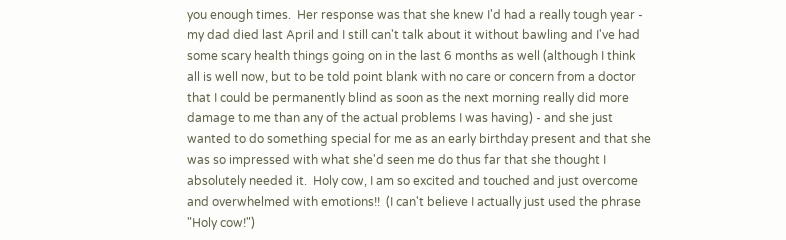you enough times.  Her response was that she knew I'd had a really tough year - my dad died last April and I still can't talk about it without bawling and I've had some scary health things going on in the last 6 months as well (although I think all is well now, but to be told point blank with no care or concern from a doctor that I could be permanently blind as soon as the next morning really did more damage to me than any of the actual problems I was having) - and she just wanted to do something special for me as an early birthday present and that she was so impressed with what she'd seen me do thus far that she thought I absolutely needed it.  Holy cow, I am so excited and touched and just overcome and overwhelmed with emotions!!  (I can't believe I actually just used the phrase "Holy cow!")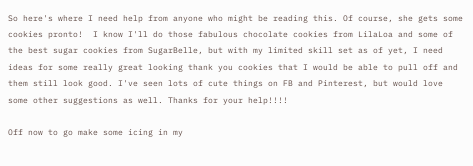So here's where I need help from anyone who might be reading this. Of course, she gets some cookies pronto!  I know I'll do those fabulous chocolate cookies from LilaLoa and some of the best sugar cookies from SugarBelle, but with my limited skill set as of yet, I need ideas for some really great looking thank you cookies that I would be able to pull off and them still look good. I've seen lots of cute things on FB and Pinterest, but would love some other suggestions as well. Thanks for your help!!!!

Off now to go make some icing in my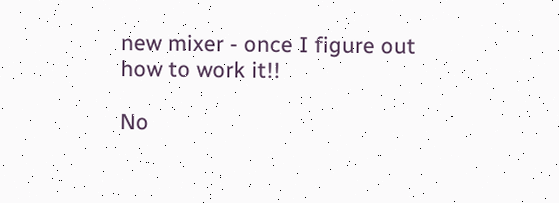new mixer - once I figure out how to work it!!

No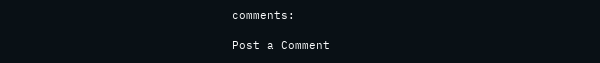comments:

Post a Comment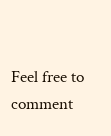Feel free to comment